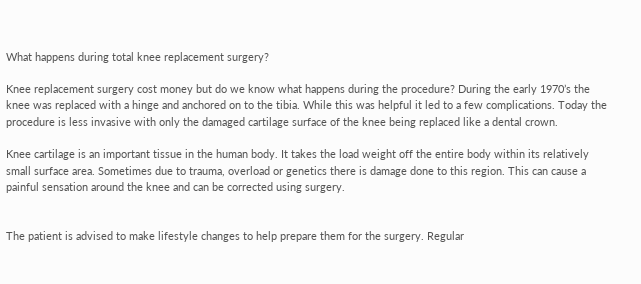What happens during total knee replacement surgery?

Knee replacement surgery cost money but do we know what happens during the procedure? During the early 1970’s the knee was replaced with a hinge and anchored on to the tibia. While this was helpful it led to a few complications. Today the procedure is less invasive with only the damaged cartilage surface of the knee being replaced like a dental crown.

Knee cartilage is an important tissue in the human body. It takes the load weight off the entire body within its relatively small surface area. Sometimes due to trauma, overload or genetics there is damage done to this region. This can cause a painful sensation around the knee and can be corrected using surgery.


The patient is advised to make lifestyle changes to help prepare them for the surgery. Regular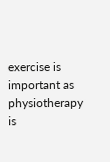exercise is important as physiotherapy is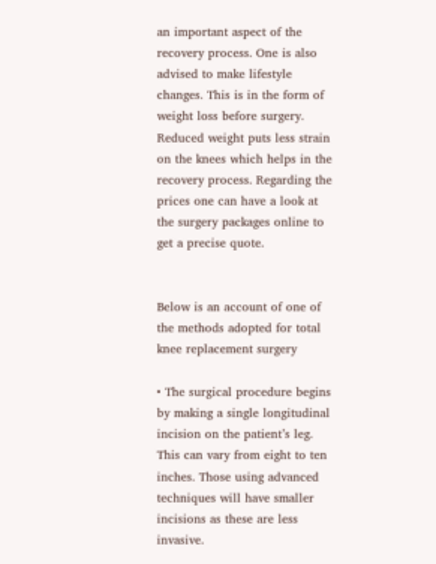an important aspect of the recovery process. One is also advised to make lifestyle changes. This is in the form of weight loss before surgery. Reduced weight puts less strain on the knees which helps in the recovery process. Regarding the prices one can have a look at the surgery packages online to get a precise quote.


Below is an account of one of the methods adopted for total knee replacement surgery

• The surgical procedure begins by making a single longitudinal incision on the patient’s leg. This can vary from eight to ten inches. Those using advanced techniques will have smaller incisions as these are less invasive.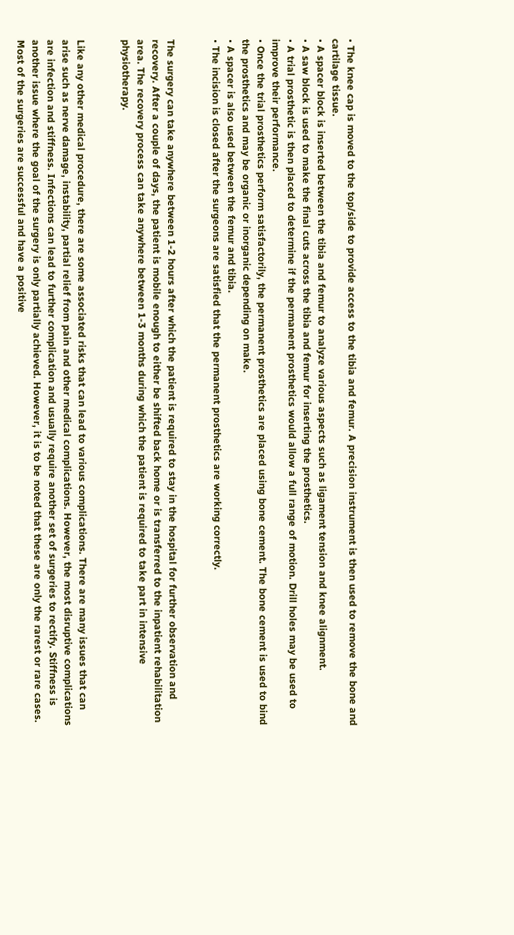• The knee cap is moved to the top/side to provide access to the tibia and femur. A precision instrument is then used to remove the bone and cartilage tissue.
• A spacer block is inserted between the tibia and femur to analyze various aspects such as ligament tension and knee alignment.
• A saw block is used to make the final cuts across the tibia and femur for inserting the prosthetics.
• A trial prosthetic is then placed to determine if the permanent prosthetics would allow a full range of motion. Drill holes may be used to improve their performance.
• Once the trial prosthetics perform satisfactorily, the permanent prosthetics are placed using bone cement. The bone cement is used to bind the prosthetics and may be organic or inorganic depending on make.
• A spacer is also used between the femur and tibia.
• The incision is closed after the surgeons are satisfied that the permanent prosthetics are working correctly.


The surgery can take anywhere between 1-2 hours after which the patient is required to stay in the hospital for further observation and recovery. After a couple of days, the patient is mobile enough to either be shifted back home or is transferred to the inpatient rehabilitation area. The recovery process can take anywhere between 1-3 months during which the patient is required to take part in intensive physiotherapy.


Like any other medical procedure, there are some associated risks that can lead to various complications. There are many issues that can arise such as nerve damage, instability, partial relief from pain and other medical complications. However, the most disruptive complications are infection and stiffness. Infections can lead to further complication and usually require another set of surgeries to rectify. Stiffness is another issue where the goal of the surgery is only partially achieved. However, it is to be noted that these are only the rarest or rare cases. Most of the surgeries are successful and have a positive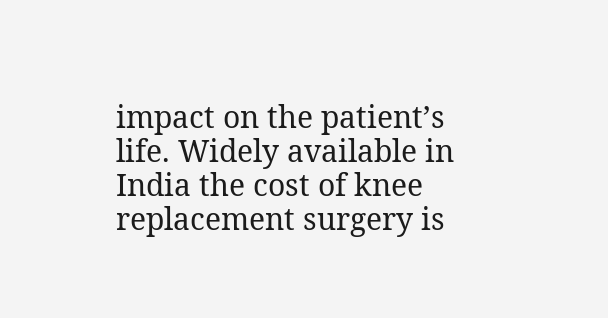impact on the patient’s life. Widely available in India the cost of knee replacement surgery is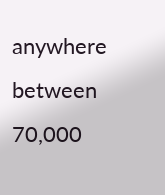anywhere between 70,000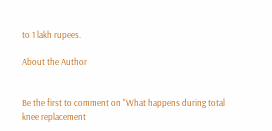to 1 lakh rupees.

About the Author


Be the first to comment on "What happens during total knee replacement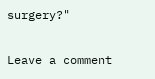surgery?"

Leave a comment